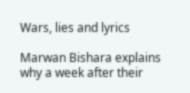Wars, lies and lyrics

Marwan Bishara explains why a week after their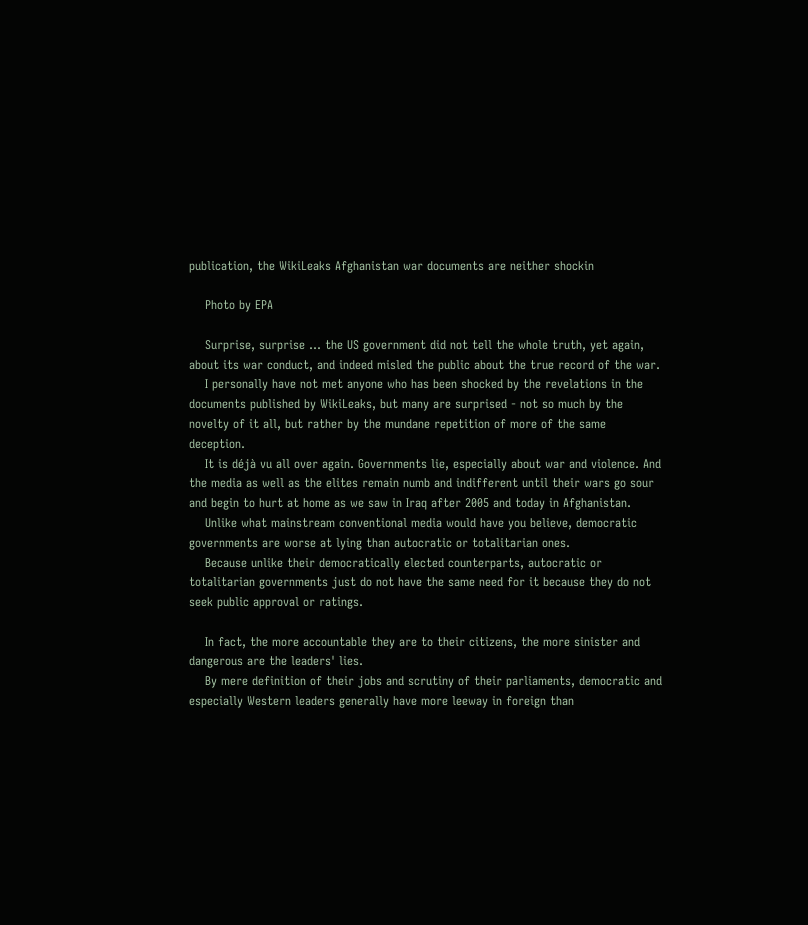publication, the WikiLeaks Afghanistan war documents are neither shockin

    Photo by EPA

    Surprise, surprise ... the US government did not tell the whole truth, yet again, about its war conduct, and indeed misled the public about the true record of the war.
    I personally have not met anyone who has been shocked by the revelations in the documents published by WikiLeaks, but many are surprised - not so much by the novelty of it all, but rather by the mundane repetition of more of the same deception.
    It is déjà vu all over again. Governments lie, especially about war and violence. And the media as well as the elites remain numb and indifferent until their wars go sour and begin to hurt at home as we saw in Iraq after 2005 and today in Afghanistan.
    Unlike what mainstream conventional media would have you believe, democratic governments are worse at lying than autocratic or totalitarian ones.
    Because unlike their democratically elected counterparts, autocratic or totalitarian governments just do not have the same need for it because they do not seek public approval or ratings.

    In fact, the more accountable they are to their citizens, the more sinister and dangerous are the leaders' lies.
    By mere definition of their jobs and scrutiny of their parliaments, democratic and especially Western leaders generally have more leeway in foreign than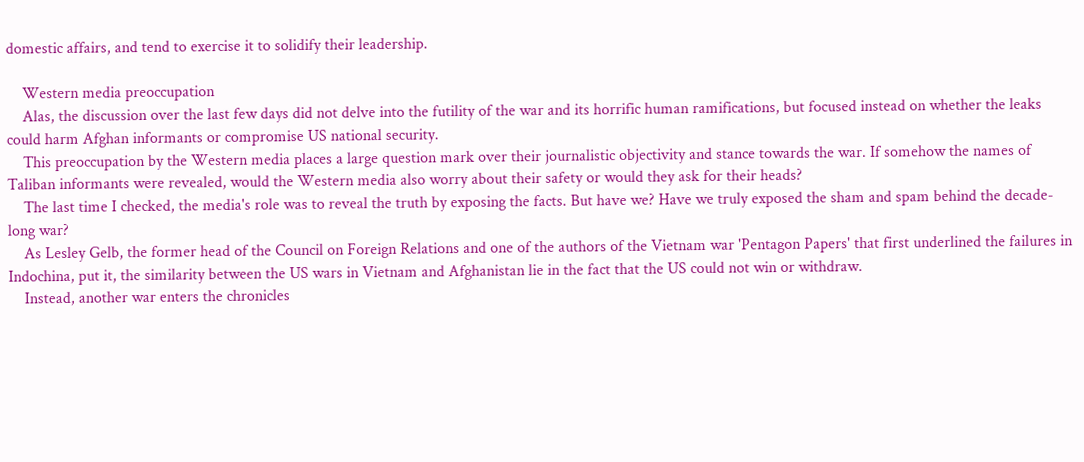domestic affairs, and tend to exercise it to solidify their leadership.

    Western media preoccupation
    Alas, the discussion over the last few days did not delve into the futility of the war and its horrific human ramifications, but focused instead on whether the leaks could harm Afghan informants or compromise US national security.
    This preoccupation by the Western media places a large question mark over their journalistic objectivity and stance towards the war. If somehow the names of Taliban informants were revealed, would the Western media also worry about their safety or would they ask for their heads?
    The last time I checked, the media's role was to reveal the truth by exposing the facts. But have we? Have we truly exposed the sham and spam behind the decade-long war?
    As Lesley Gelb, the former head of the Council on Foreign Relations and one of the authors of the Vietnam war 'Pentagon Papers' that first underlined the failures in Indochina, put it, the similarity between the US wars in Vietnam and Afghanistan lie in the fact that the US could not win or withdraw.
    Instead, another war enters the chronicles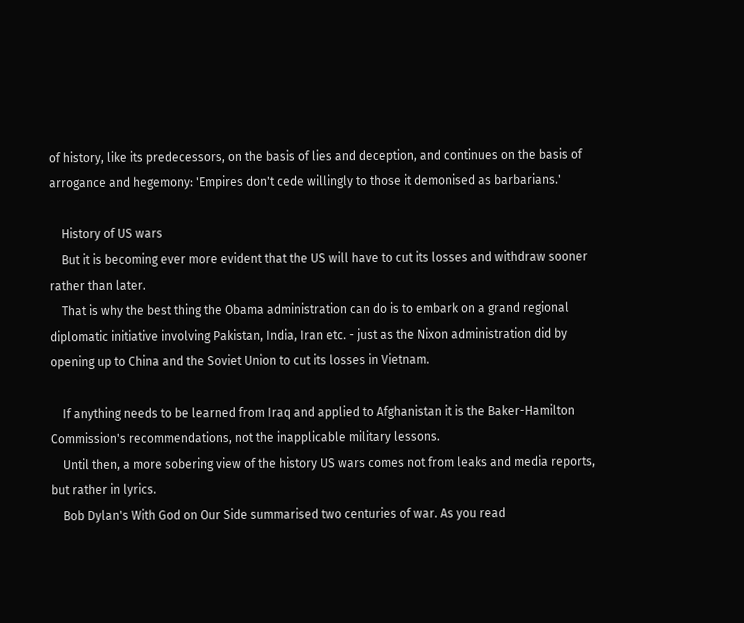of history, like its predecessors, on the basis of lies and deception, and continues on the basis of arrogance and hegemony: 'Empires don't cede willingly to those it demonised as barbarians.'

    History of US wars
    But it is becoming ever more evident that the US will have to cut its losses and withdraw sooner rather than later.
    That is why the best thing the Obama administration can do is to embark on a grand regional diplomatic initiative involving Pakistan, India, Iran etc. - just as the Nixon administration did by opening up to China and the Soviet Union to cut its losses in Vietnam.

    If anything needs to be learned from Iraq and applied to Afghanistan it is the Baker-Hamilton Commission's recommendations, not the inapplicable military lessons.
    Until then, a more sobering view of the history US wars comes not from leaks and media reports, but rather in lyrics.
    Bob Dylan's With God on Our Side summarised two centuries of war. As you read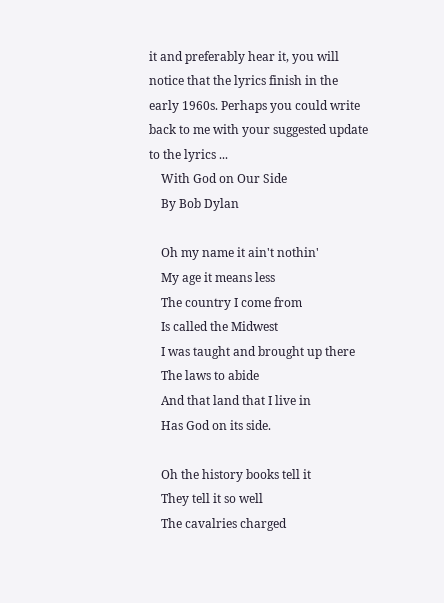it and preferably hear it, you will notice that the lyrics finish in the early 1960s. Perhaps you could write back to me with your suggested update to the lyrics ...
    With God on Our Side
    By Bob Dylan

    Oh my name it ain't nothin'
    My age it means less
    The country I come from
    Is called the Midwest
    I was taught and brought up there
    The laws to abide
    And that land that I live in
    Has God on its side.

    Oh the history books tell it
    They tell it so well
    The cavalries charged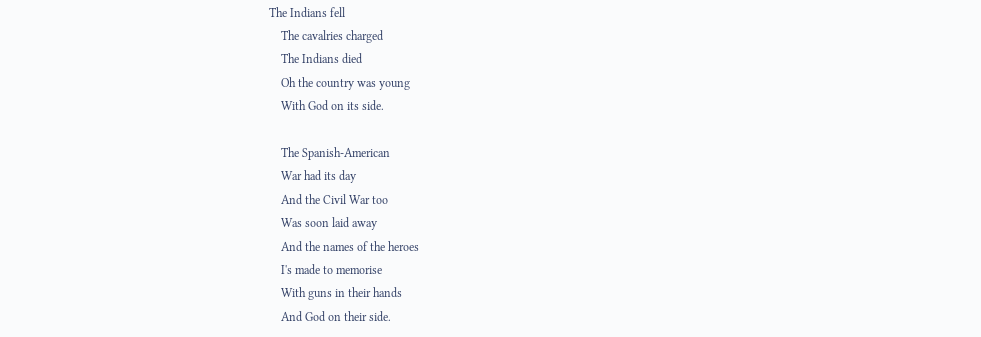The Indians fell
    The cavalries charged
    The Indians died
    Oh the country was young
    With God on its side.

    The Spanish-American
    War had its day
    And the Civil War too
    Was soon laid away
    And the names of the heroes
    I's made to memorise
    With guns in their hands
    And God on their side.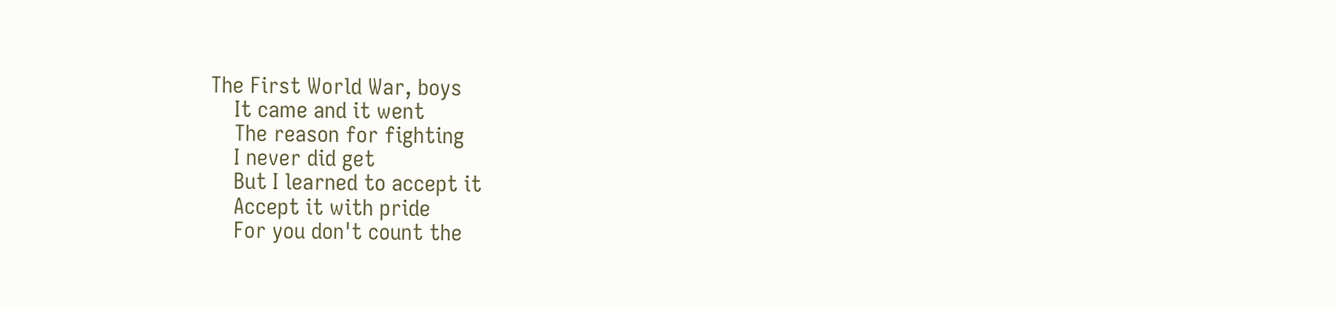The First World War, boys
    It came and it went
    The reason for fighting
    I never did get
    But I learned to accept it
    Accept it with pride
    For you don't count the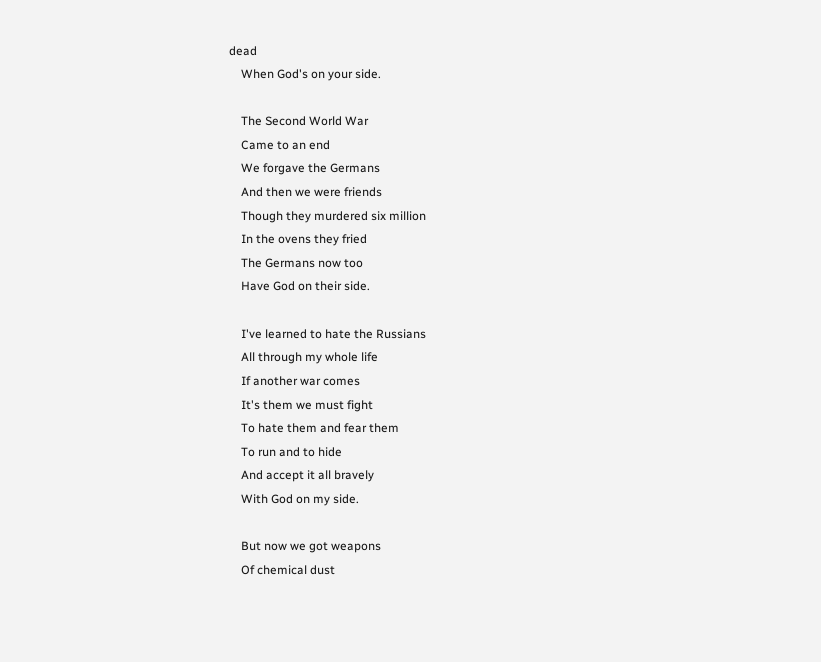dead
    When God's on your side.

    The Second World War
    Came to an end
    We forgave the Germans
    And then we were friends
    Though they murdered six million
    In the ovens they fried
    The Germans now too
    Have God on their side.

    I've learned to hate the Russians
    All through my whole life
    If another war comes
    It's them we must fight
    To hate them and fear them
    To run and to hide
    And accept it all bravely
    With God on my side.

    But now we got weapons
    Of chemical dust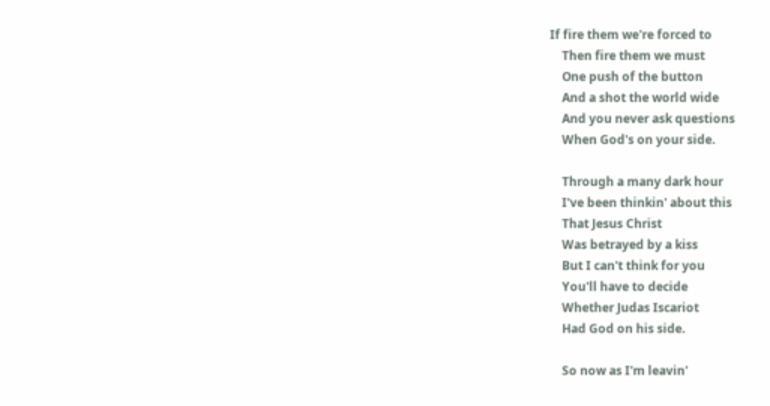If fire them we're forced to
    Then fire them we must
    One push of the button
    And a shot the world wide
    And you never ask questions
    When God's on your side.

    Through a many dark hour
    I've been thinkin' about this
    That Jesus Christ
    Was betrayed by a kiss
    But I can't think for you
    You'll have to decide
    Whether Judas Iscariot
    Had God on his side.

    So now as I'm leavin'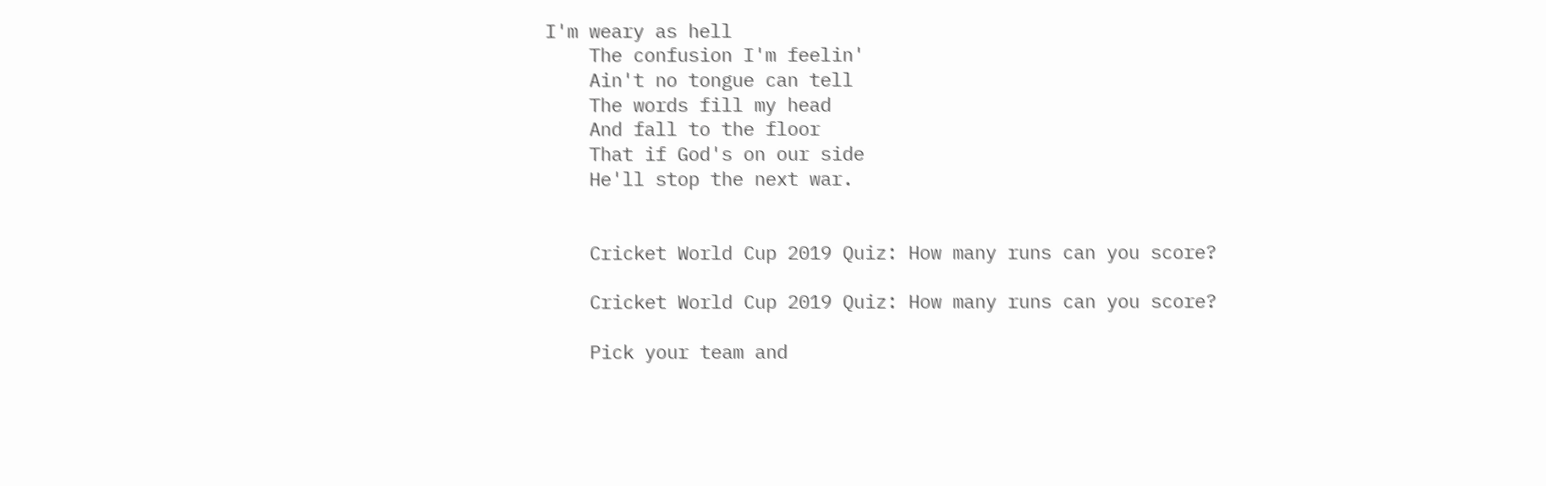I'm weary as hell
    The confusion I'm feelin'
    Ain't no tongue can tell
    The words fill my head
    And fall to the floor
    That if God's on our side
    He'll stop the next war.


    Cricket World Cup 2019 Quiz: How many runs can you score?

    Cricket World Cup 2019 Quiz: How many runs can you score?

    Pick your team and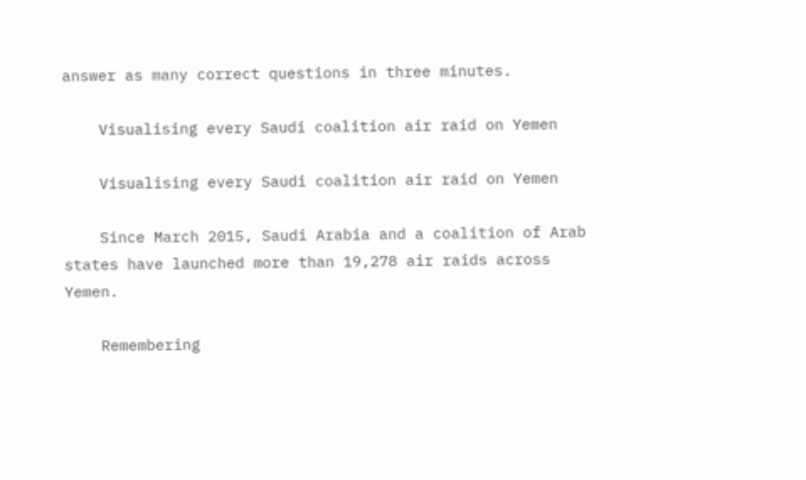answer as many correct questions in three minutes.

    Visualising every Saudi coalition air raid on Yemen

    Visualising every Saudi coalition air raid on Yemen

    Since March 2015, Saudi Arabia and a coalition of Arab states have launched more than 19,278 air raids across Yemen.

    Remembering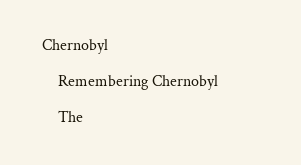Chernobyl

    Remembering Chernobyl

    The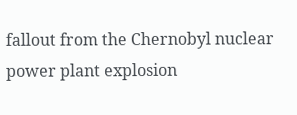fallout from the Chernobyl nuclear power plant explosion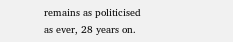remains as politicised as ever, 28 years on.